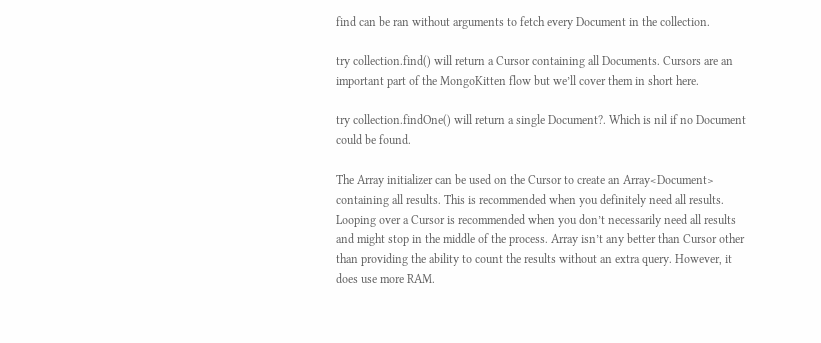find can be ran without arguments to fetch every Document in the collection.

try collection.find() will return a Cursor containing all Documents. Cursors are an important part of the MongoKitten flow but we’ll cover them in short here.

try collection.findOne() will return a single Document?. Which is nil if no Document could be found.

The Array initializer can be used on the Cursor to create an Array<Document> containing all results. This is recommended when you definitely need all results. Looping over a Cursor is recommended when you don’t necessarily need all results and might stop in the middle of the process. Array isn’t any better than Cursor other than providing the ability to count the results without an extra query. However, it does use more RAM.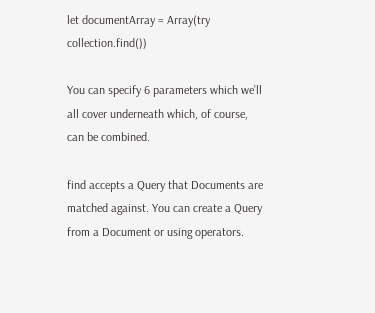let documentArray = Array(try collection.find())

You can specify 6 parameters which we’ll all cover underneath which, of course, can be combined.

find accepts a Query that Documents are matched against. You can create a Query from a Document or using operators.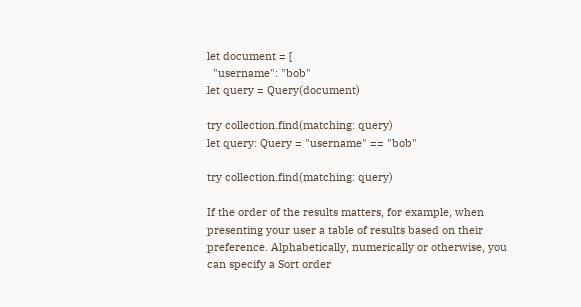let document = [
  "username": "bob"
let query = Query(document)

try collection.find(matching: query)
let query: Query = "username" == "bob"

try collection.find(matching: query)

If the order of the results matters, for example, when presenting your user a table of results based on their preference. Alphabetically, numerically or otherwise, you can specify a Sort order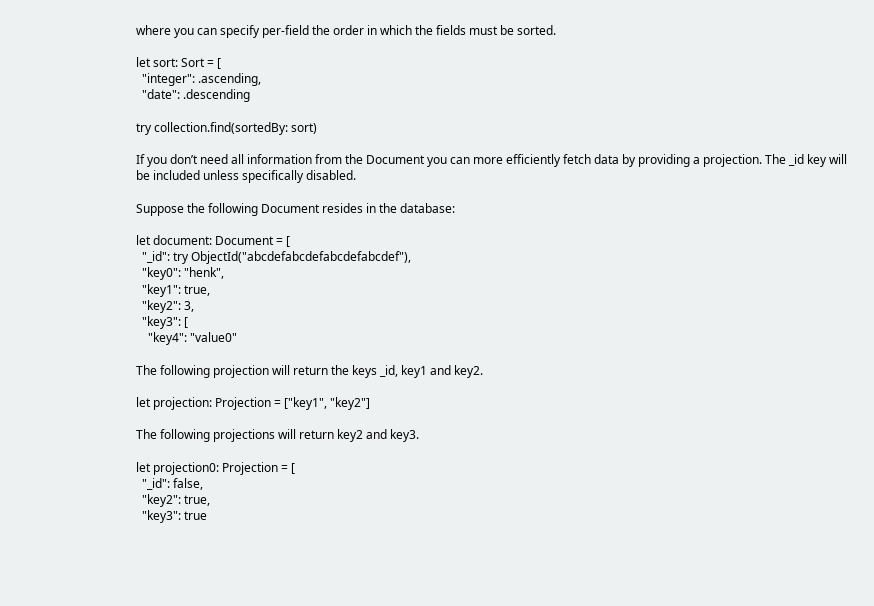where you can specify per-field the order in which the fields must be sorted.

let sort: Sort = [
  "integer": .ascending,
  "date": .descending

try collection.find(sortedBy: sort)

If you don’t need all information from the Document you can more efficiently fetch data by providing a projection. The _id key will be included unless specifically disabled.

Suppose the following Document resides in the database:

let document: Document = [
  "_id": try ObjectId("abcdefabcdefabcdefabcdef"),
  "key0": "henk",
  "key1": true,
  "key2": 3,
  "key3": [
    "key4": "value0"

The following projection will return the keys _id, key1 and key2.

let projection: Projection = ["key1", "key2"]

The following projections will return key2 and key3.

let projection0: Projection = [
  "_id": false,
  "key2": true,
  "key3": true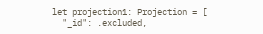let projection1: Projection = [
  "_id": .excluded,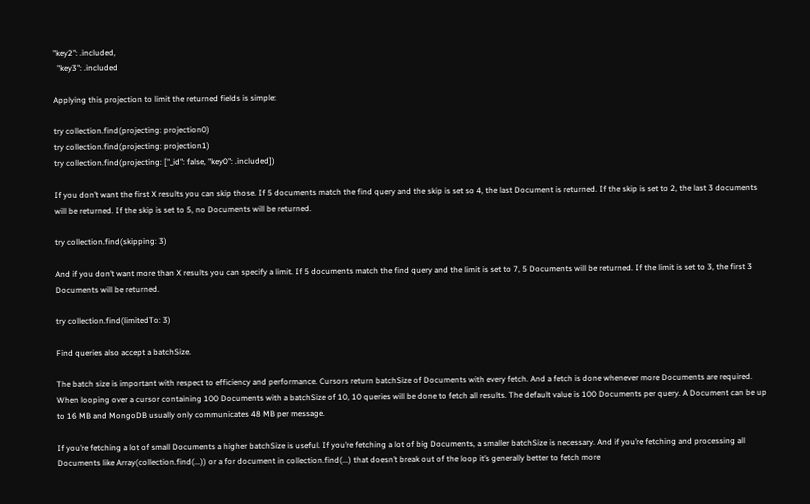"key2": .included,
  "key3": .included

Applying this projection to limit the returned fields is simple:

try collection.find(projecting: projection0)
try collection.find(projecting: projection1)
try collection.find(projecting: ["_id": false, "key0": .included])

If you don’t want the first X results you can skip those. If 5 documents match the find query and the skip is set so 4, the last Document is returned. If the skip is set to 2, the last 3 documents will be returned. If the skip is set to 5, no Documents will be returned.

try collection.find(skipping: 3)

And if you don’t want more than X results you can specify a limit. If 5 documents match the find query and the limit is set to 7, 5 Documents will be returned. If the limit is set to 3, the first 3 Documents will be returned.

try collection.find(limitedTo: 3)

Find queries also accept a batchSize.

The batch size is important with respect to efficiency and performance. Cursors return batchSize of Documents with every fetch. And a fetch is done whenever more Documents are required. When looping over a cursor containing 100 Documents with a batchSize of 10, 10 queries will be done to fetch all results. The default value is 100 Documents per query. A Document can be up to 16 MB and MongoDB usually only communicates 48 MB per message.

If you’re fetching a lot of small Documents a higher batchSize is useful. If you’re fetching a lot of big Documents, a smaller batchSize is necessary. And if you’re fetching and processing all Documents like Array(collection.find(...)) or a for document in collection.find(...) that doesn’t break out of the loop it’s generally better to fetch more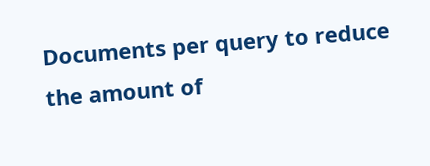Documents per query to reduce the amount of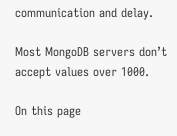communication and delay.

Most MongoDB servers don’t accept values over 1000.

On this page